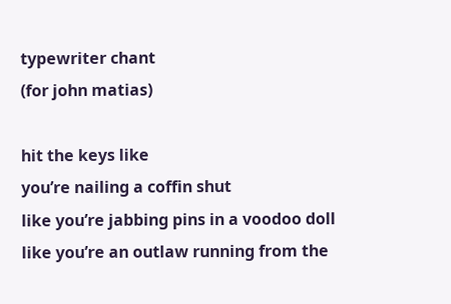typewriter chant
(for john matias)

hit the keys like
you’re nailing a coffin shut
like you’re jabbing pins in a voodoo doll
like you’re an outlaw running from the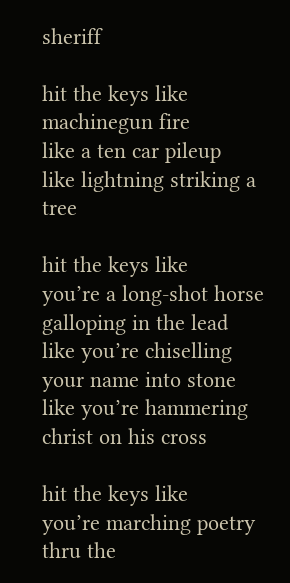sheriff

hit the keys like
machinegun fire
like a ten car pileup
like lightning striking a tree

hit the keys like
you’re a long-shot horse galloping in the lead
like you’re chiselling your name into stone
like you’re hammering christ on his cross

hit the keys like
you’re marching poetry thru the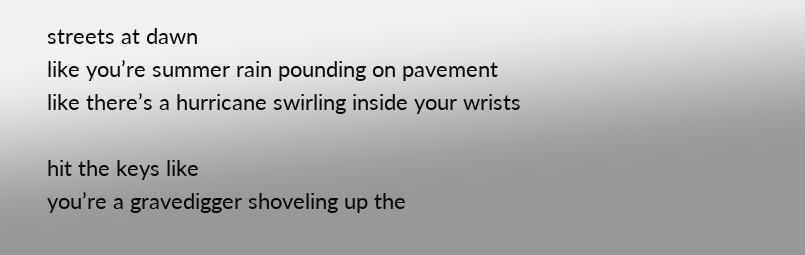streets at dawn
like you’re summer rain pounding on pavement
like there’s a hurricane swirling inside your wrists

hit the keys like
you’re a gravedigger shoveling up the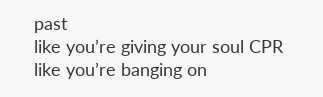past
like you’re giving your soul CPR
like you’re banging on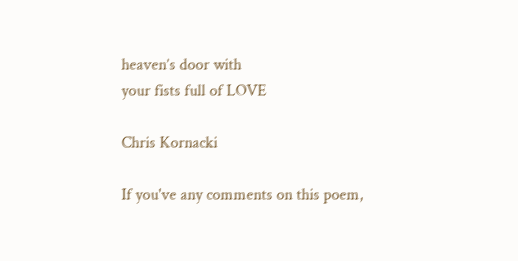heaven’s door with
your fists full of LOVE

Chris Kornacki

If you've any comments on this poem,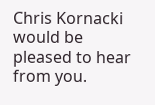Chris Kornacki would be pleased to hear from you.